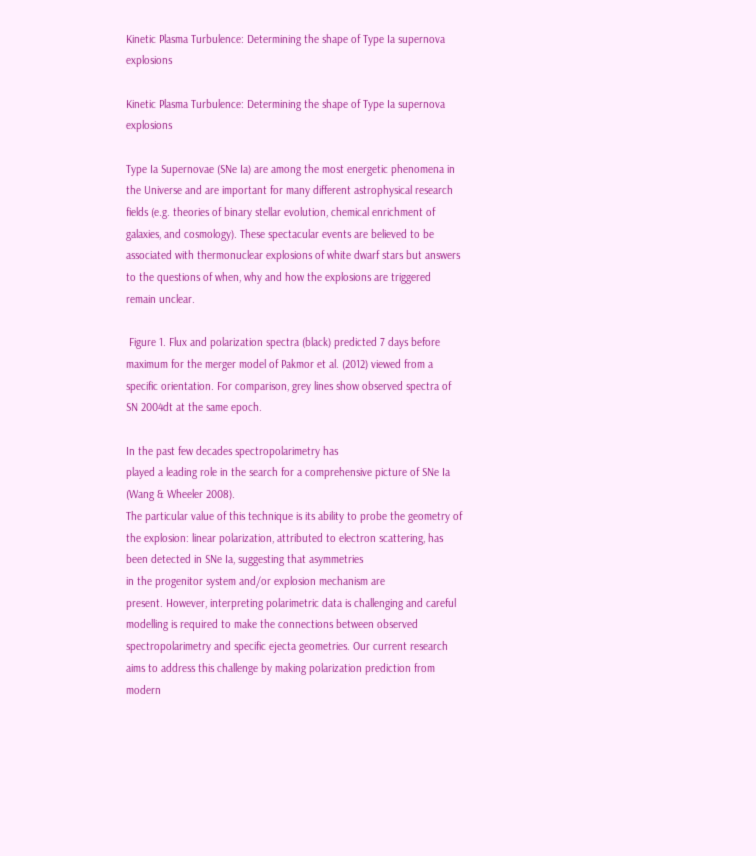Kinetic Plasma Turbulence: Determining the shape of Type Ia supernova explosions

Kinetic Plasma Turbulence: Determining the shape of Type Ia supernova explosions

Type Ia Supernovae (SNe Ia) are among the most energetic phenomena in the Universe and are important for many different astrophysical research fields (e.g. theories of binary stellar evolution, chemical enrichment of galaxies, and cosmology). These spectacular events are believed to be associated with thermonuclear explosions of white dwarf stars but answers to the questions of when, why and how the explosions are triggered remain unclear.

 Figure 1. Flux and polarization spectra (black) predicted 7 days before maximum for the merger model of Pakmor et al. (2012) viewed from a specific orientation. For comparison, grey lines show observed spectra of SN 2004dt at the same epoch.

In the past few decades spectropolarimetry has
played a leading role in the search for a comprehensive picture of SNe Ia (Wang & Wheeler 2008).
The particular value of this technique is its ability to probe the geometry of the explosion: linear polarization, attributed to electron scattering, has been detected in SNe Ia, suggesting that asymmetries
in the progenitor system and/or explosion mechanism are
present. However, interpreting polarimetric data is challenging and careful modelling is required to make the connections between observed spectropolarimetry and specific ejecta geometries. Our current research aims to address this challenge by making polarization prediction from modern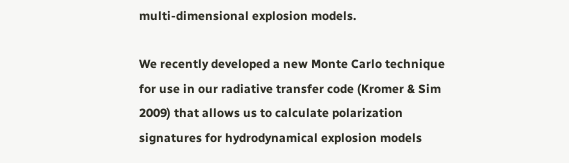multi-dimensional explosion models.

We recently developed a new Monte Carlo technique for use in our radiative transfer code (Kromer & Sim 2009) that allows us to calculate polarization signatures for hydrodynamical explosion models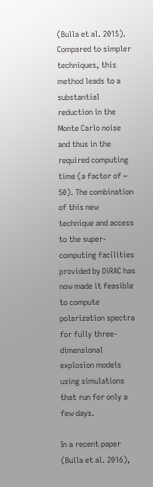(Bulla et al. 2015). Compared to simpler techniques, this method leads to a substantial reduction in the Monte Carlo noise and thus in the required computing time (a factor of ~ 50). The combination of this new technique and access to the super-computing facilities provided by DiRAC has now made it feasible to compute polarization spectra for fully three-dimensional explosion models using simulations that run for only a few days.

In a recent paper (Bulla et al. 2016),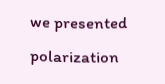we presented polarization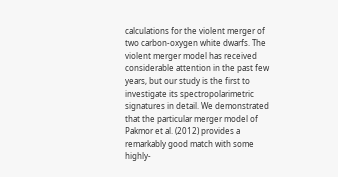calculations for the violent merger of two carbon-oxygen white dwarfs. The violent merger model has received considerable attention in the past few years, but our study is the first to investigate its spectropolarimetric signatures in detail. We demonstrated that the particular merger model of Pakmor et al. (2012) provides a remarkably good match with some highly-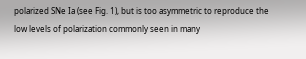polarized SNe Ia (see Fig. 1), but is too asymmetric to reproduce the low levels of polarization commonly seen in many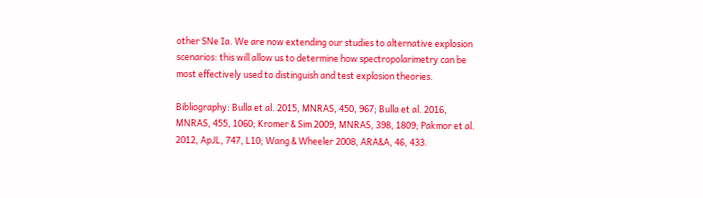other SNe Ia. We are now extending our studies to alternative explosion scenarios: this will allow us to determine how spectropolarimetry can be most effectively used to distinguish and test explosion theories.

Bibliography: Bulla et al. 2015, MNRAS, 450, 967; Bulla et al. 2016, MNRAS, 455, 1060; Kromer & Sim 2009, MNRAS, 398, 1809; Pakmor et al. 2012, ApJL, 747, L10; Wang & Wheeler 2008, ARA&A, 46, 433.